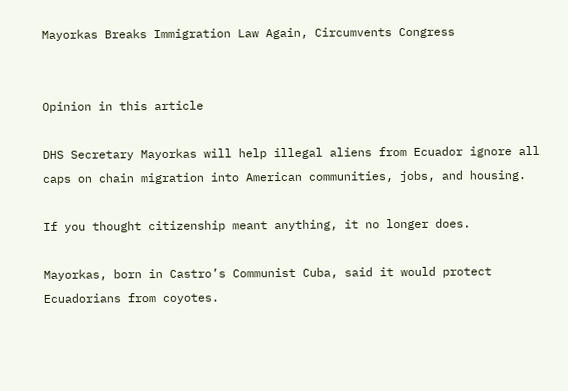Mayorkas Breaks Immigration Law Again, Circumvents Congress


Opinion in this article

DHS Secretary Mayorkas will help illegal aliens from Ecuador ignore all caps on chain migration into American communities, jobs, and housing.

If you thought citizenship meant anything, it no longer does.

Mayorkas, born in Castro’s Communist Cuba, said it would protect Ecuadorians from coyotes.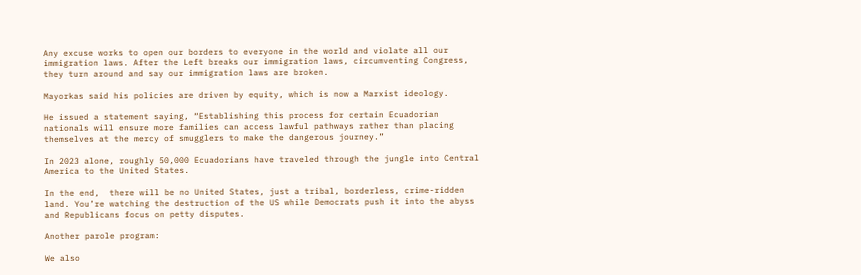Any excuse works to open our borders to everyone in the world and violate all our immigration laws. After the Left breaks our immigration laws, circumventing Congress, they turn around and say our immigration laws are broken.

Mayorkas said his policies are driven by equity, which is now a Marxist ideology.

He issued a statement saying, “Establishing this process for certain Ecuadorian nationals will ensure more families can access lawful pathways rather than placing themselves at the mercy of smugglers to make the dangerous journey.”

In 2023 alone, roughly 50,000 Ecuadorians have traveled through the jungle into Central America to the United States.

In the end,  there will be no United States, just a tribal, borderless, crime-ridden land. You’re watching the destruction of the US while Democrats push it into the abyss and Republicans focus on petty disputes.

Another parole program:

We also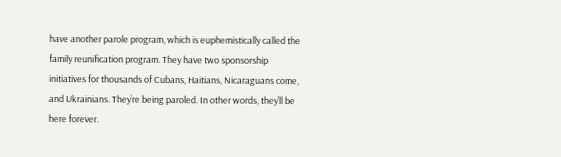have another parole program, which is euphemistically called the family reunification program. They have two sponsorship initiatives for thousands of Cubans, Haitians, Nicaraguans come, and Ukrainians. They’re being paroled. In other words, they’ll be here forever.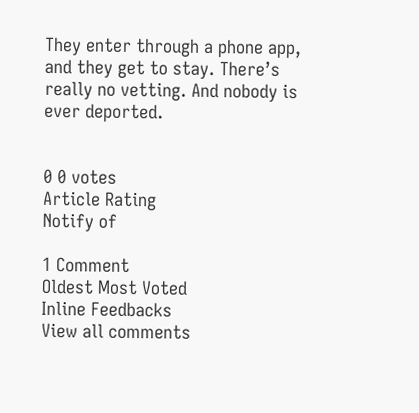They enter through a phone app, and they get to stay. There’s really no vetting. And nobody is ever deported.


0 0 votes
Article Rating
Notify of

1 Comment
Oldest Most Voted
Inline Feedbacks
View all comments